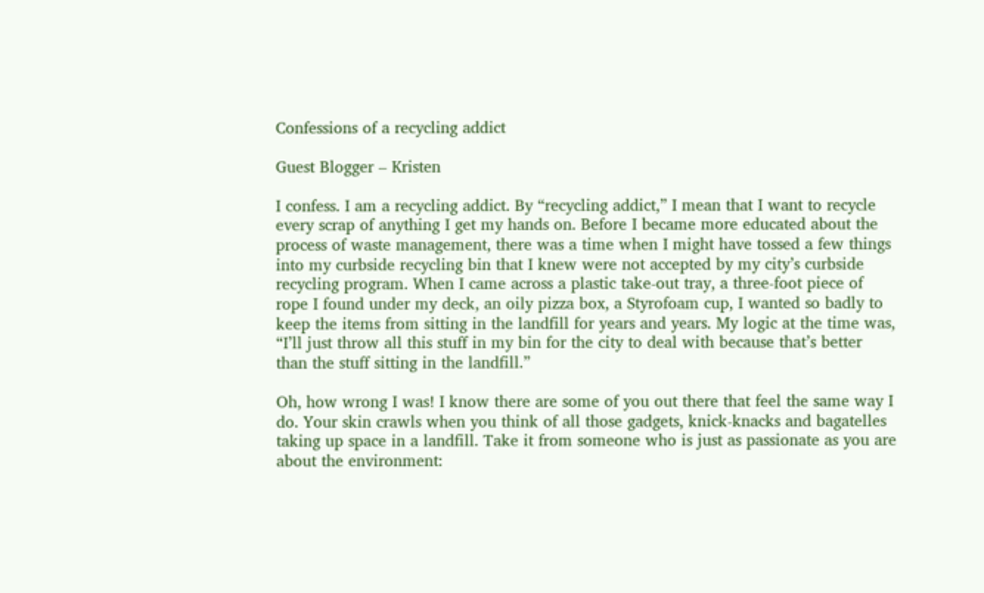Confessions of a recycling addict

Guest Blogger – Kristen

I confess. I am a recycling addict. By “recycling addict,” I mean that I want to recycle every scrap of anything I get my hands on. Before I became more educated about the process of waste management, there was a time when I might have tossed a few things into my curbside recycling bin that I knew were not accepted by my city’s curbside recycling program. When I came across a plastic take-out tray, a three-foot piece of rope I found under my deck, an oily pizza box, a Styrofoam cup, I wanted so badly to keep the items from sitting in the landfill for years and years. My logic at the time was, “I’ll just throw all this stuff in my bin for the city to deal with because that’s better than the stuff sitting in the landfill.”

Oh, how wrong I was! I know there are some of you out there that feel the same way I do. Your skin crawls when you think of all those gadgets, knick-knacks and bagatelles taking up space in a landfill. Take it from someone who is just as passionate as you are about the environment: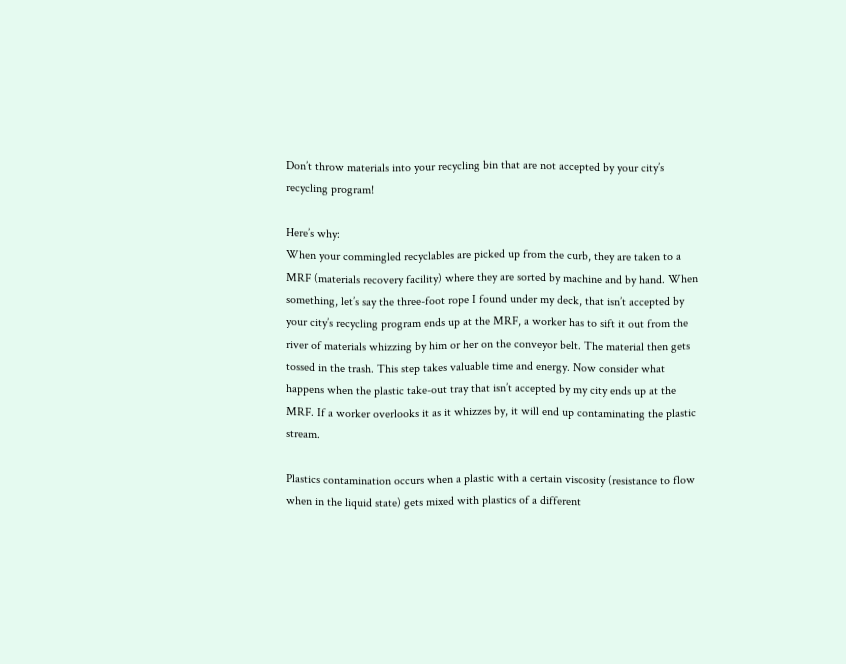Don’t throw materials into your recycling bin that are not accepted by your city’s recycling program!

Here’s why:
When your commingled recyclables are picked up from the curb, they are taken to a MRF (materials recovery facility) where they are sorted by machine and by hand. When something, let’s say the three-foot rope I found under my deck, that isn’t accepted by your city’s recycling program ends up at the MRF, a worker has to sift it out from the river of materials whizzing by him or her on the conveyor belt. The material then gets tossed in the trash. This step takes valuable time and energy. Now consider what happens when the plastic take-out tray that isn’t accepted by my city ends up at the MRF. If a worker overlooks it as it whizzes by, it will end up contaminating the plastic stream.

Plastics contamination occurs when a plastic with a certain viscosity (resistance to flow when in the liquid state) gets mixed with plastics of a different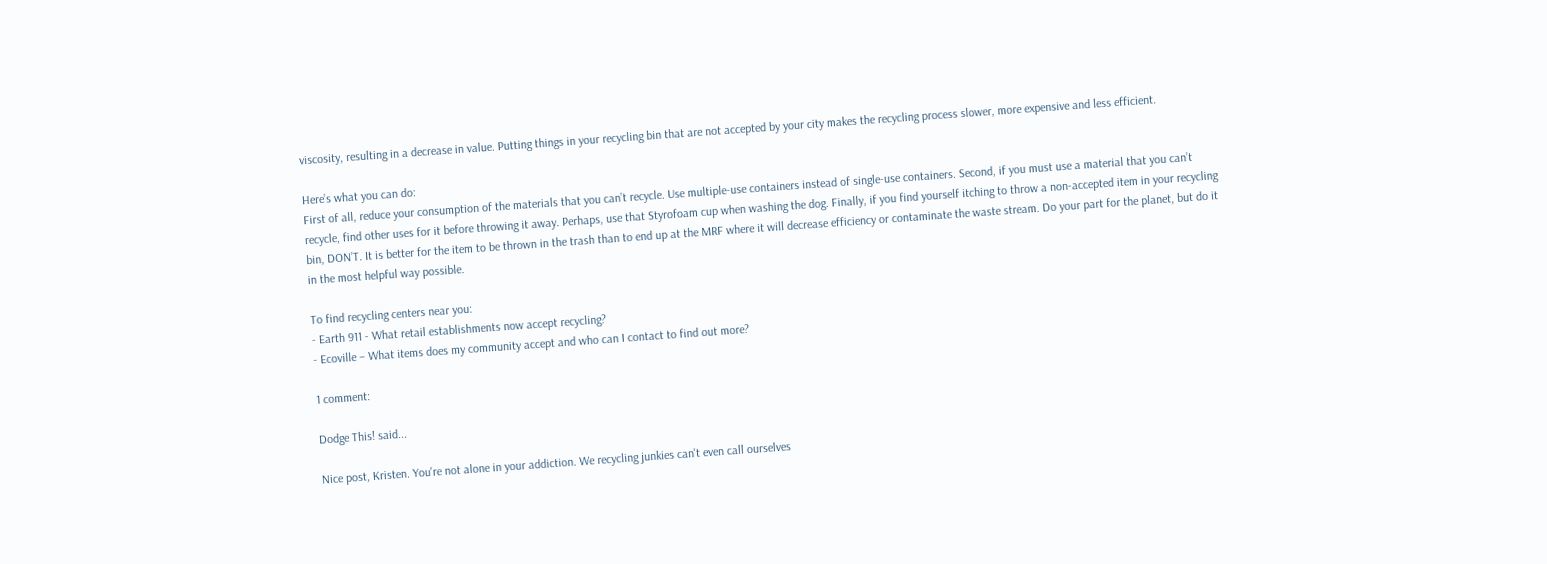viscosity, resulting in a decrease in value. Putting things in your recycling bin that are not accepted by your city makes the recycling process slower, more expensive and less efficient.

Here’s what you can do:
First of all, reduce your consumption of the materials that you can’t recycle. Use multiple-use containers instead of single-use containers. Second, if you must use a material that you can’t recycle, find other uses for it before throwing it away. Perhaps, use that Styrofoam cup when washing the dog. Finally, if you find yourself itching to throw a non-accepted item in your recycling bin, DON’T. It is better for the item to be thrown in the trash than to end up at the MRF where it will decrease efficiency or contaminate the waste stream. Do your part for the planet, but do it in the most helpful way possible.

To find recycling centers near you:
- Earth 911 - What retail establishments now accept recycling?
- Ecoville – What items does my community accept and who can I contact to find out more?

1 comment:

Dodge This! said...

Nice post, Kristen. You're not alone in your addiction. We recycling junkies can't even call ourselves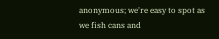anonymous; we're easy to spot as we fish cans and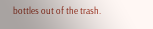bottles out of the trash.